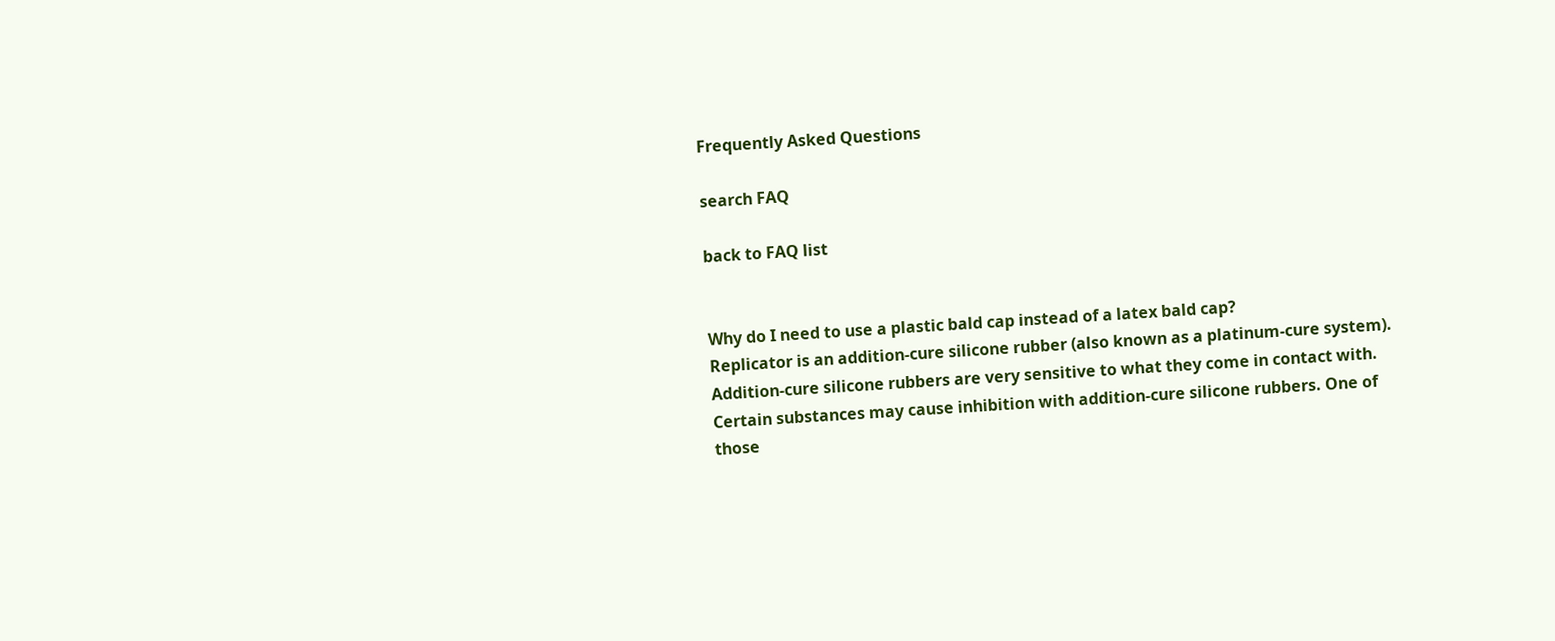Frequently Asked Questions

search FAQ

back to FAQ list


Why do I need to use a plastic bald cap instead of a latex bald cap?
Replicator is an addition-cure silicone rubber (also known as a platinum-cure system). Addition-cure silicone rubbers are very sensitive to what they come in contact with. Certain substances may cause inhibition with addition-cure silicone rubbers. One of those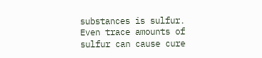substances is sulfur. Even trace amounts of sulfur can cause cure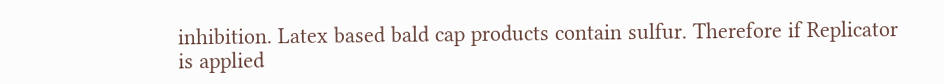inhibition. Latex based bald cap products contain sulfur. Therefore if Replicator is applied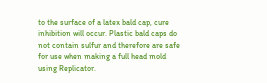to the surface of a latex bald cap, cure inhibition will occur. Plastic bald caps do not contain sulfur and therefore are safe for use when making a full head mold using Replicator.